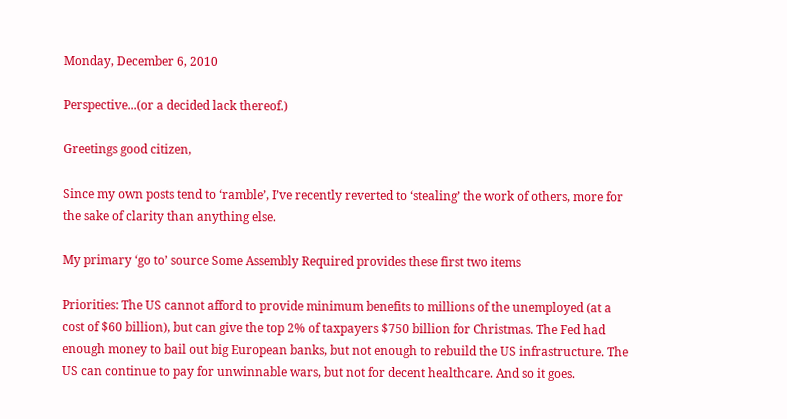Monday, December 6, 2010

Perspective...(or a decided lack thereof.)

Greetings good citizen,

Since my own posts tend to ‘ramble’, I’ve recently reverted to ‘stealing’ the work of others, more for the sake of clarity than anything else.

My primary ‘go to’ source Some Assembly Required provides these first two items

Priorities: The US cannot afford to provide minimum benefits to millions of the unemployed (at a cost of $60 billion), but can give the top 2% of taxpayers $750 billion for Christmas. The Fed had enough money to bail out big European banks, but not enough to rebuild the US infrastructure. The US can continue to pay for unwinnable wars, but not for decent healthcare. And so it goes.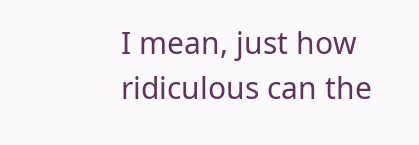I mean, just how ridiculous can the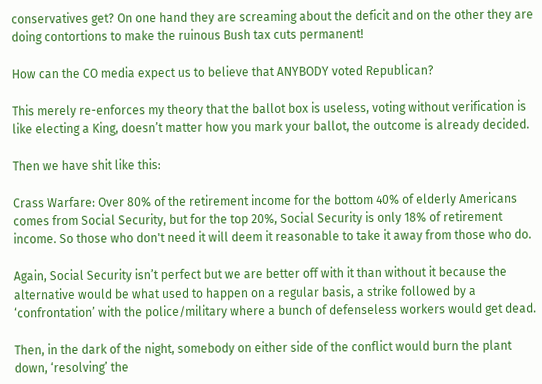conservatives get? On one hand they are screaming about the deficit and on the other they are doing contortions to make the ruinous Bush tax cuts permanent!

How can the CO media expect us to believe that ANYBODY voted Republican?

This merely re-enforces my theory that the ballot box is useless, voting without verification is like electing a King, doesn’t matter how you mark your ballot, the outcome is already decided.

Then we have shit like this:

Crass Warfare: Over 80% of the retirement income for the bottom 40% of elderly Americans comes from Social Security, but for the top 20%, Social Security is only 18% of retirement income. So those who don't need it will deem it reasonable to take it away from those who do.

Again, Social Security isn’t perfect but we are better off with it than without it because the alternative would be what used to happen on a regular basis, a strike followed by a ‘confrontation’ with the police/military where a bunch of defenseless workers would get dead.

Then, in the dark of the night, somebody on either side of the conflict would burn the plant down, ‘resolving’ the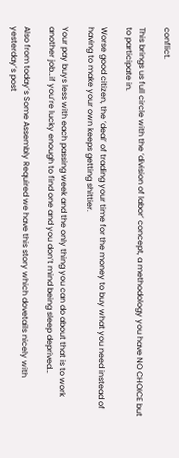conflict.

This brings us full circle with the ‘division of labor’ concept, a methodology you have NO CHOICE but to participate in.

Worse good citizen, the ‘deal’ of trading your time for the money to buy what you need instead of having to make your own keeps getting shittier.

Your pay buys less with each passing week and the only thing you can do about that is to work another job…if you’re lucky enough to find one and you don’t mind being sleep deprived…

Also from today’s Some Assembly Required we have this story which dovetails nicely with yesterday’s post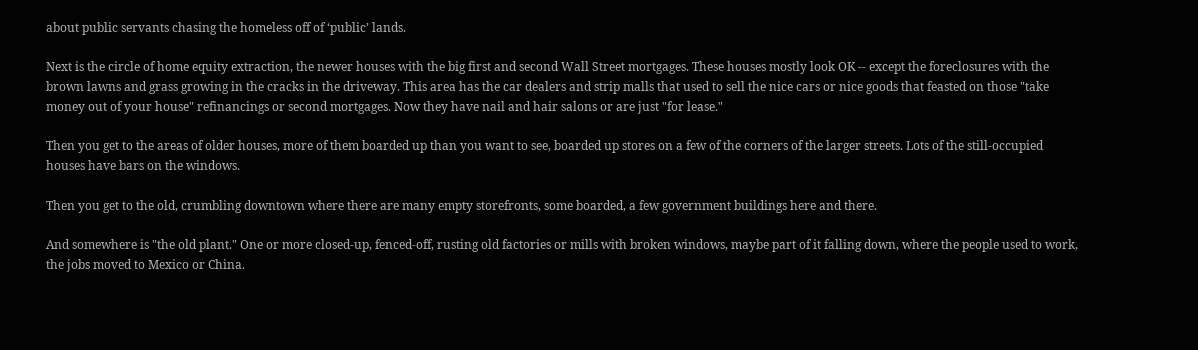about public servants chasing the homeless off of ‘public’ lands.

Next is the circle of home equity extraction, the newer houses with the big first and second Wall Street mortgages. These houses mostly look OK -- except the foreclosures with the brown lawns and grass growing in the cracks in the driveway. This area has the car dealers and strip malls that used to sell the nice cars or nice goods that feasted on those "take money out of your house" refinancings or second mortgages. Now they have nail and hair salons or are just "for lease."

Then you get to the areas of older houses, more of them boarded up than you want to see, boarded up stores on a few of the corners of the larger streets. Lots of the still-occupied houses have bars on the windows.

Then you get to the old, crumbling downtown where there are many empty storefronts, some boarded, a few government buildings here and there.

And somewhere is "the old plant." One or more closed-up, fenced-off, rusting old factories or mills with broken windows, maybe part of it falling down, where the people used to work, the jobs moved to Mexico or China.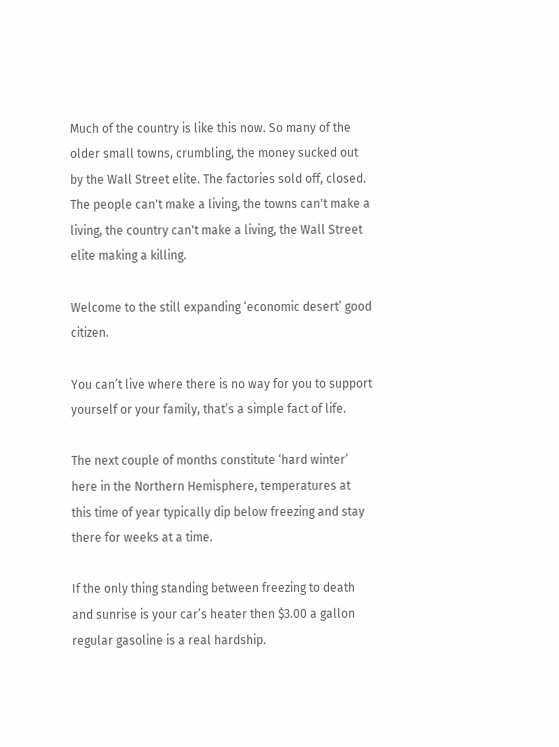Much of the country is like this now. So many of the older small towns, crumbling, the money sucked out by the Wall Street elite. The factories sold off, closed. The people can't make a living, the towns can't make a living, the country can't make a living, the Wall Street elite making a killing.

Welcome to the still expanding ‘economic desert’ good citizen.

You can’t live where there is no way for you to support yourself or your family, that’s a simple fact of life.

The next couple of months constitute ‘hard winter’ here in the Northern Hemisphere, temperatures at this time of year typically dip below freezing and stay there for weeks at a time.

If the only thing standing between freezing to death and sunrise is your car’s heater then $3.00 a gallon regular gasoline is a real hardship.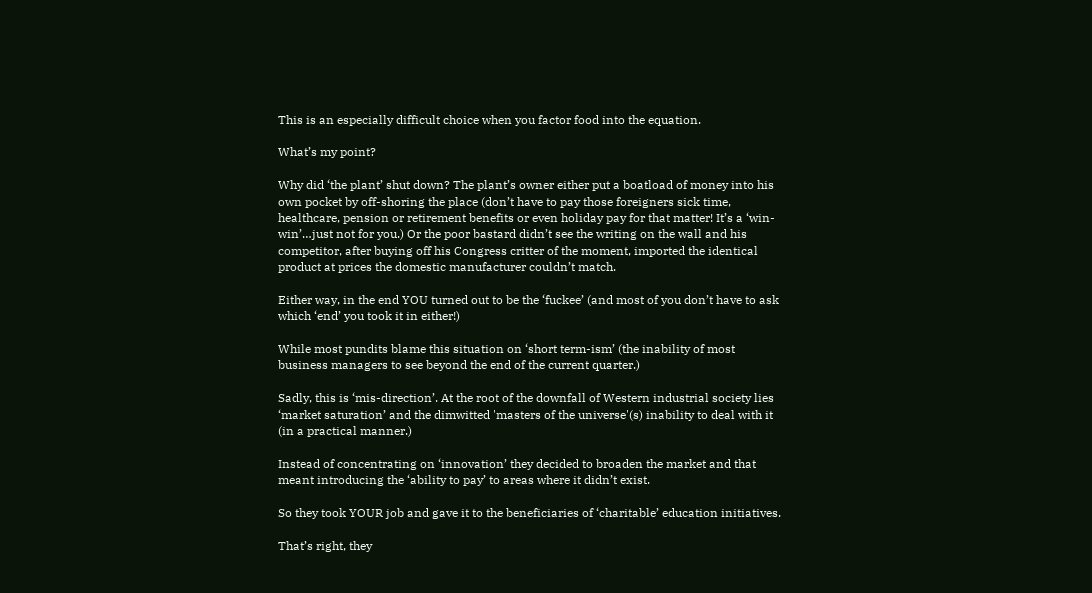This is an especially difficult choice when you factor food into the equation.

What’s my point?

Why did ‘the plant’ shut down? The plant’s owner either put a boatload of money into his own pocket by off-shoring the place (don’t have to pay those foreigners sick time, healthcare, pension or retirement benefits or even holiday pay for that matter! It’s a ‘win-win’…just not for you.) Or the poor bastard didn’t see the writing on the wall and his competitor, after buying off his Congress critter of the moment, imported the identical product at prices the domestic manufacturer couldn’t match.

Either way, in the end YOU turned out to be the ‘fuckee’ (and most of you don’t have to ask which ‘end’ you took it in either!)

While most pundits blame this situation on ‘short term-ism’ (the inability of most business managers to see beyond the end of the current quarter.)

Sadly, this is ‘mis-direction’. At the root of the downfall of Western industrial society lies ‘market saturation’ and the dimwitted 'masters of the universe'(s) inability to deal with it (in a practical manner.)

Instead of concentrating on ‘innovation’ they decided to broaden the market and that meant introducing the ‘ability to pay’ to areas where it didn’t exist.

So they took YOUR job and gave it to the beneficiaries of ‘charitable’ education initiatives.

That’s right, they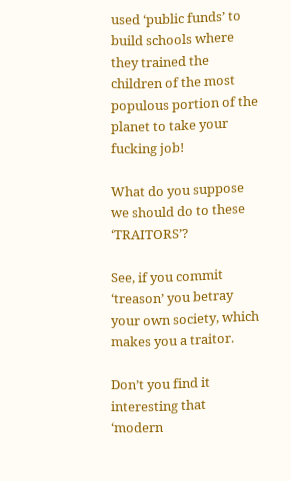used ‘public funds’ to build schools where they trained the children of the most populous portion of the planet to take your fucking job!

What do you suppose we should do to these ‘TRAITORS’?

See, if you commit ‘treason’ you betray your own society, which makes you a traitor.

Don’t you find it interesting that ‘modern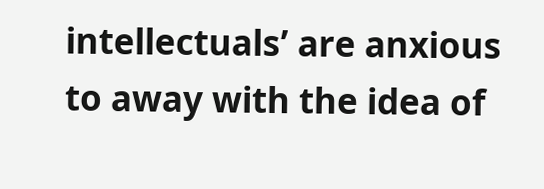intellectuals’ are anxious to away with the idea of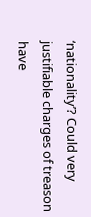‘nationality’? Could very justifiable charges of treason have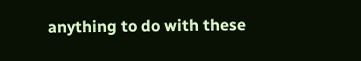anything to do with these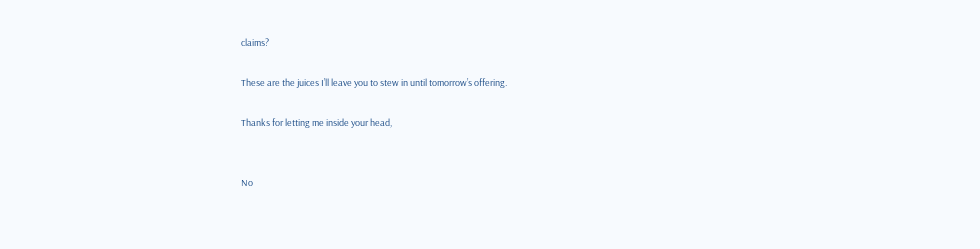claims?

These are the juices I’ll leave you to stew in until tomorrow’s offering.

Thanks for letting me inside your head,


No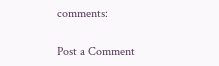comments:

Post a Comment